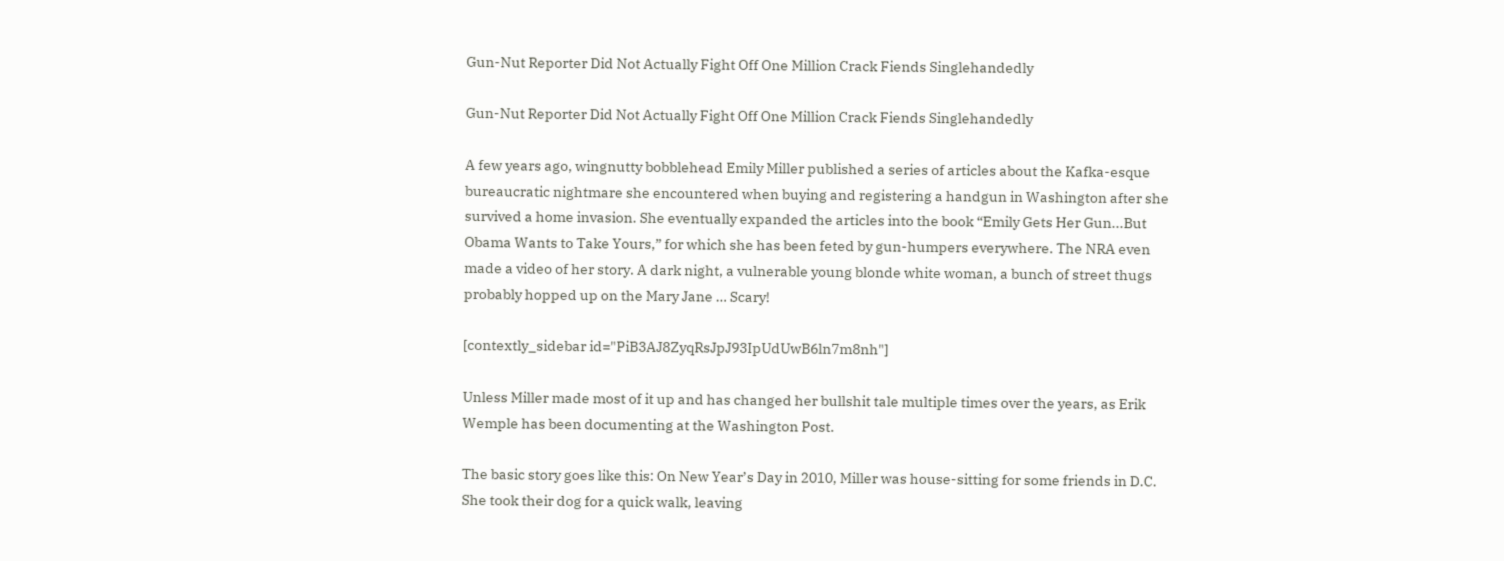Gun-Nut Reporter Did Not Actually Fight Off One Million Crack Fiends Singlehandedly

Gun-Nut Reporter Did Not Actually Fight Off One Million Crack Fiends Singlehandedly

A few years ago, wingnutty bobblehead Emily Miller published a series of articles about the Kafka-esque bureaucratic nightmare she encountered when buying and registering a handgun in Washington after she survived a home invasion. She eventually expanded the articles into the book “Emily Gets Her Gun...But Obama Wants to Take Yours,” for which she has been feted by gun-humpers everywhere. The NRA even made a video of her story. A dark night, a vulnerable young blonde white woman, a bunch of street thugs probably hopped up on the Mary Jane … Scary!

[contextly_sidebar id="PiB3AJ8ZyqRsJpJ93IpUdUwB6ln7m8nh"]

Unless Miller made most of it up and has changed her bullshit tale multiple times over the years, as Erik Wemple has been documenting at the Washington Post.

The basic story goes like this: On New Year’s Day in 2010, Miller was house-sitting for some friends in D.C. She took their dog for a quick walk, leaving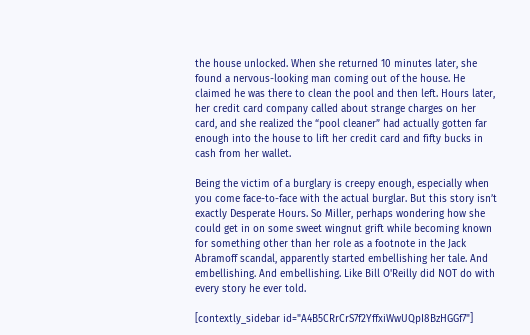the house unlocked. When she returned 10 minutes later, she found a nervous-looking man coming out of the house. He claimed he was there to clean the pool and then left. Hours later, her credit card company called about strange charges on her card, and she realized the “pool cleaner” had actually gotten far enough into the house to lift her credit card and fifty bucks in cash from her wallet.

Being the victim of a burglary is creepy enough, especially when you come face-to-face with the actual burglar. But this story isn’t exactly Desperate Hours. So Miller, perhaps wondering how she could get in on some sweet wingnut grift while becoming known for something other than her role as a footnote in the Jack Abramoff scandal, apparently started embellishing her tale. And embellishing. And embellishing. Like Bill O'Reilly did NOT do with every story he ever told.

[contextly_sidebar id="A4B5CRrCrS7f2YffxiWwUQpI8BzHGGf7"]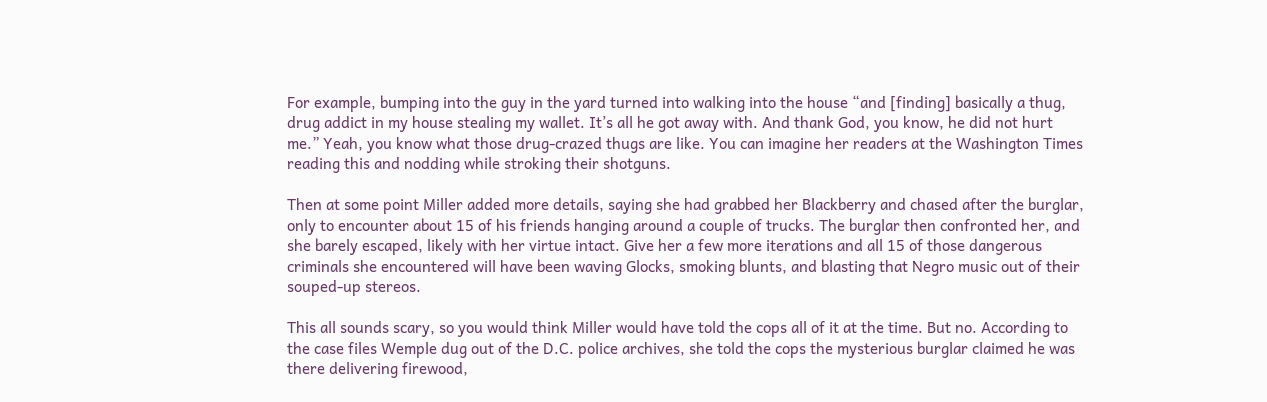For example, bumping into the guy in the yard turned into walking into the house “and [finding] basically a thug, drug addict in my house stealing my wallet. It’s all he got away with. And thank God, you know, he did not hurt me.” Yeah, you know what those drug-crazed thugs are like. You can imagine her readers at the Washington Times reading this and nodding while stroking their shotguns.

Then at some point Miller added more details, saying she had grabbed her Blackberry and chased after the burglar, only to encounter about 15 of his friends hanging around a couple of trucks. The burglar then confronted her, and she barely escaped, likely with her virtue intact. Give her a few more iterations and all 15 of those dangerous criminals she encountered will have been waving Glocks, smoking blunts, and blasting that Negro music out of their souped-up stereos.

This all sounds scary, so you would think Miller would have told the cops all of it at the time. But no. According to the case files Wemple dug out of the D.C. police archives, she told the cops the mysterious burglar claimed he was there delivering firewood,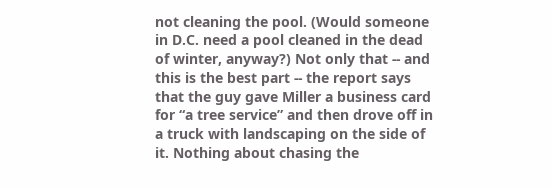not cleaning the pool. (Would someone in D.C. need a pool cleaned in the dead of winter, anyway?) Not only that -- and this is the best part -- the report says that the guy gave Miller a business card for “a tree service” and then drove off in a truck with landscaping on the side of it. Nothing about chasing the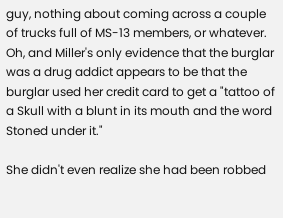guy, nothing about coming across a couple of trucks full of MS-13 members, or whatever. Oh, and Miller's only evidence that the burglar was a drug addict appears to be that the burglar used her credit card to get a "tattoo of a Skull with a blunt in its mouth and the word Stoned under it."

She didn't even realize she had been robbed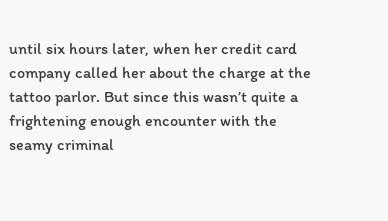until six hours later, when her credit card company called her about the charge at the tattoo parlor. But since this wasn’t quite a frightening enough encounter with the seamy criminal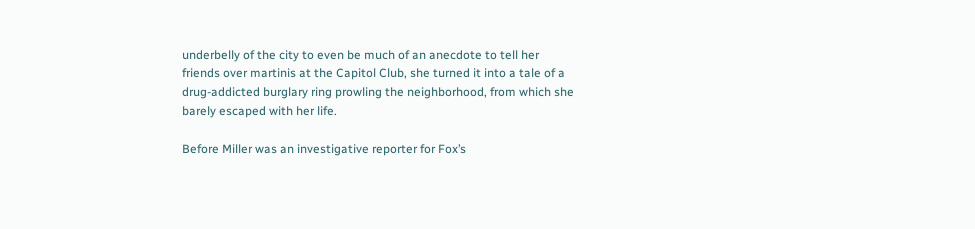underbelly of the city to even be much of an anecdote to tell her friends over martinis at the Capitol Club, she turned it into a tale of a drug-addicted burglary ring prowling the neighborhood, from which she barely escaped with her life.

Before Miller was an investigative reporter for Fox’s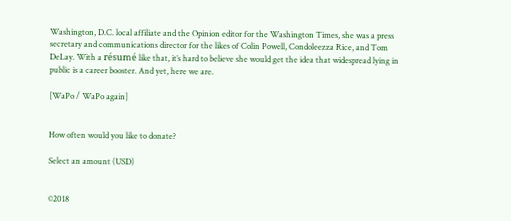Washington, D.C. local affiliate and the Opinion editor for the Washington Times, she was a press secretary and communications director for the likes of Colin Powell, Condoleezza Rice, and Tom DeLay. With a résumé like that, it’s hard to believe she would get the idea that widespread lying in public is a career booster. And yet, here we are.

[WaPo / WaPo again]


How often would you like to donate?

Select an amount (USD)


©2018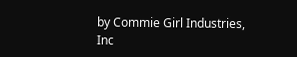by Commie Girl Industries, Inc